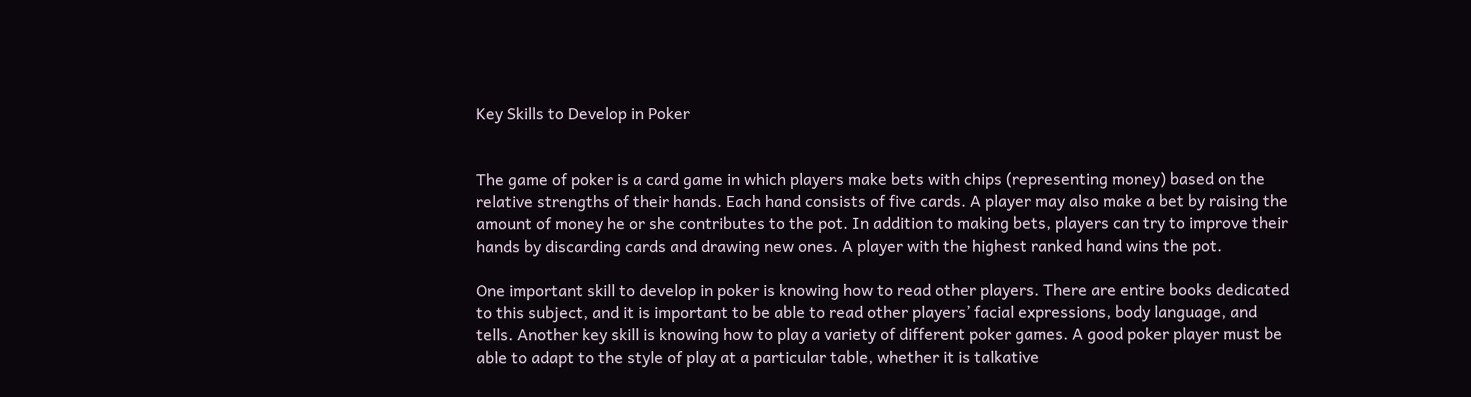Key Skills to Develop in Poker


The game of poker is a card game in which players make bets with chips (representing money) based on the relative strengths of their hands. Each hand consists of five cards. A player may also make a bet by raising the amount of money he or she contributes to the pot. In addition to making bets, players can try to improve their hands by discarding cards and drawing new ones. A player with the highest ranked hand wins the pot.

One important skill to develop in poker is knowing how to read other players. There are entire books dedicated to this subject, and it is important to be able to read other players’ facial expressions, body language, and tells. Another key skill is knowing how to play a variety of different poker games. A good poker player must be able to adapt to the style of play at a particular table, whether it is talkative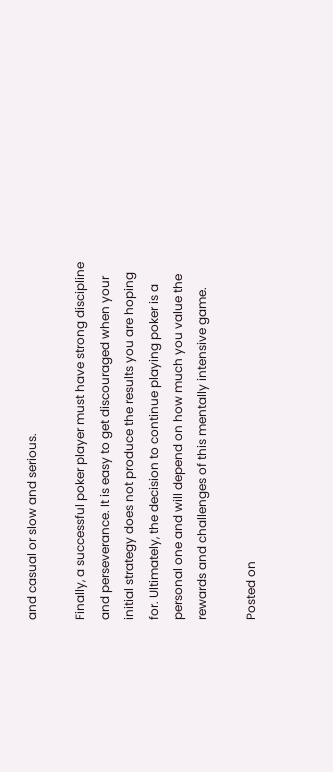and casual or slow and serious.

Finally, a successful poker player must have strong discipline and perseverance. It is easy to get discouraged when your initial strategy does not produce the results you are hoping for. Ultimately, the decision to continue playing poker is a personal one and will depend on how much you value the rewards and challenges of this mentally intensive game.

Posted on